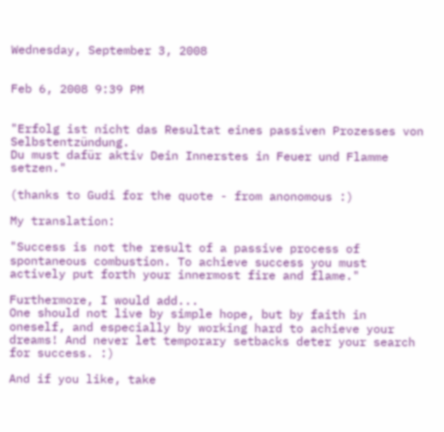Wednesday, September 3, 2008


Feb 6, 2008 9:39 PM


"Erfolg ist nicht das Resultat eines passiven Prozesses von Selbstentzündung.
Du must dafür aktiv Dein Innerstes in Feuer und Flamme setzen."

(thanks to Gudi for the quote - from anonomous :)

My translation:

"Success is not the result of a passive process of spontaneous combustion. To achieve success you must actively put forth your innermost fire and flame."

Furthermore, I would add...
One should not live by simple hope, but by faith in oneself, and especially by working hard to achieve your dreams! And never let temporary setbacks deter your search for success. :)

And if you like, take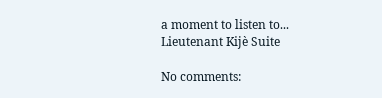a moment to listen to...
Lieutenant Kijè Suite

No comments: